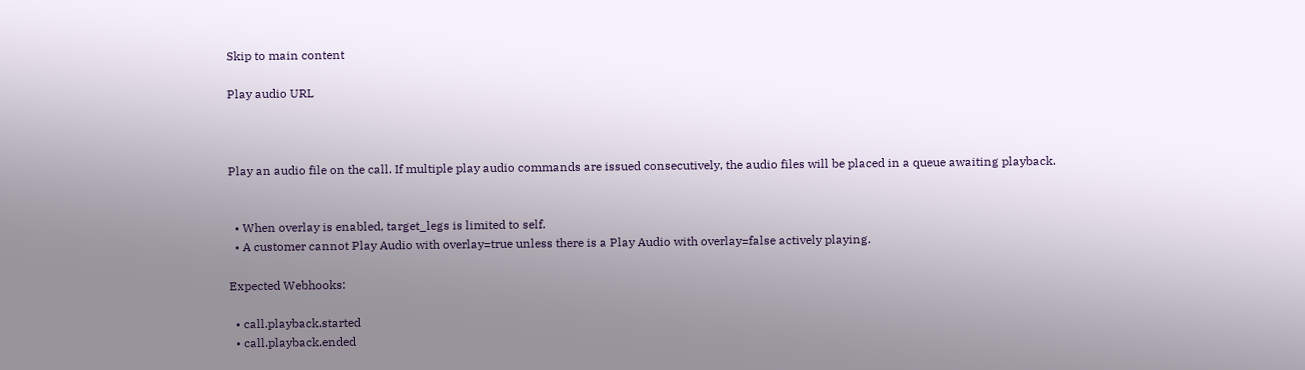Skip to main content

Play audio URL



Play an audio file on the call. If multiple play audio commands are issued consecutively, the audio files will be placed in a queue awaiting playback.


  • When overlay is enabled, target_legs is limited to self.
  • A customer cannot Play Audio with overlay=true unless there is a Play Audio with overlay=false actively playing.

Expected Webhooks:

  • call.playback.started
  • call.playback.ended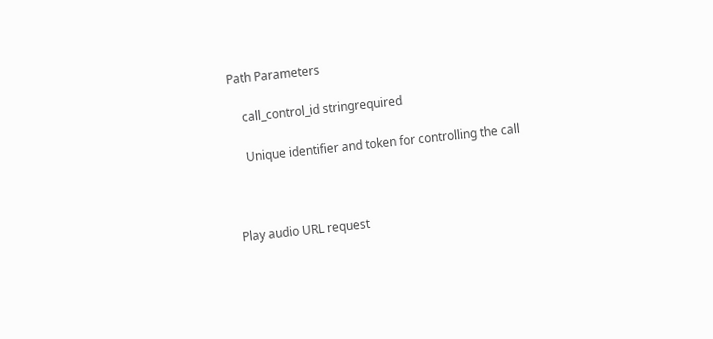Path Parameters

    call_control_id stringrequired

    Unique identifier and token for controlling the call



Play audio URL request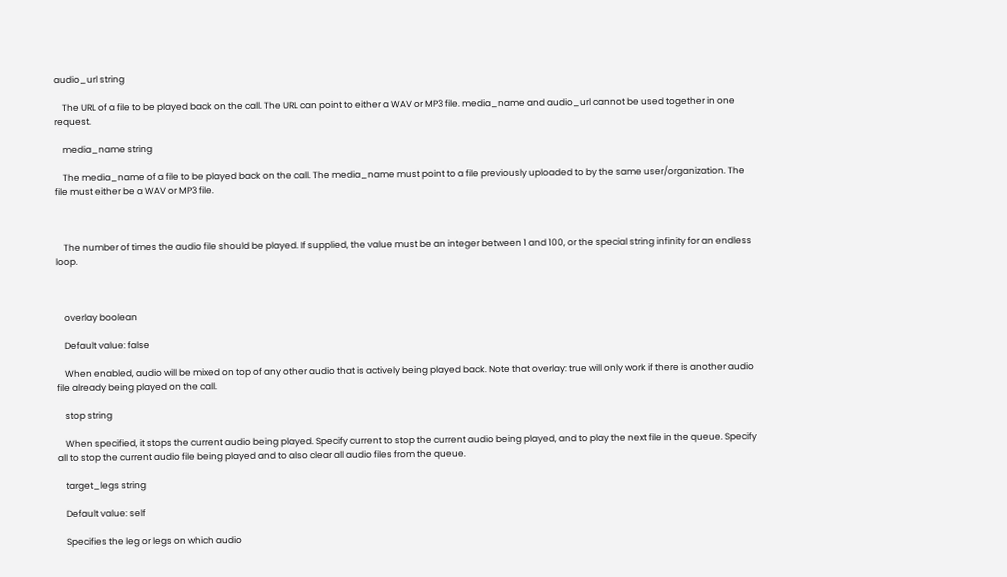audio_url string

    The URL of a file to be played back on the call. The URL can point to either a WAV or MP3 file. media_name and audio_url cannot be used together in one request.

    media_name string

    The media_name of a file to be played back on the call. The media_name must point to a file previously uploaded to by the same user/organization. The file must either be a WAV or MP3 file.



    The number of times the audio file should be played. If supplied, the value must be an integer between 1 and 100, or the special string infinity for an endless loop.



    overlay boolean

    Default value: false

    When enabled, audio will be mixed on top of any other audio that is actively being played back. Note that overlay: true will only work if there is another audio file already being played on the call.

    stop string

    When specified, it stops the current audio being played. Specify current to stop the current audio being played, and to play the next file in the queue. Specify all to stop the current audio file being played and to also clear all audio files from the queue.

    target_legs string

    Default value: self

    Specifies the leg or legs on which audio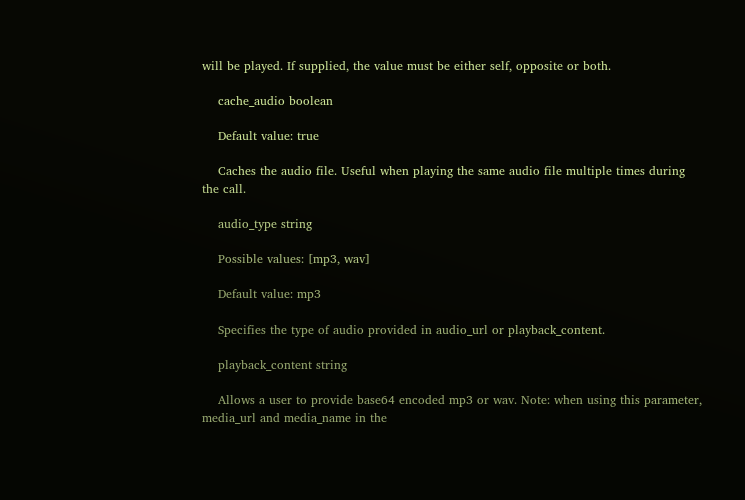will be played. If supplied, the value must be either self, opposite or both.

    cache_audio boolean

    Default value: true

    Caches the audio file. Useful when playing the same audio file multiple times during the call.

    audio_type string

    Possible values: [mp3, wav]

    Default value: mp3

    Specifies the type of audio provided in audio_url or playback_content.

    playback_content string

    Allows a user to provide base64 encoded mp3 or wav. Note: when using this parameter, media_url and media_name in the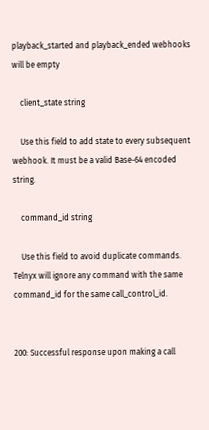playback_started and playback_ended webhooks will be empty

    client_state string

    Use this field to add state to every subsequent webhook. It must be a valid Base-64 encoded string.

    command_id string

    Use this field to avoid duplicate commands. Telnyx will ignore any command with the same command_id for the same call_control_id.


200: Successful response upon making a call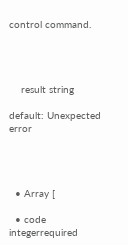control command.




    result string

default: Unexpected error




  • Array [

  • code integerrequired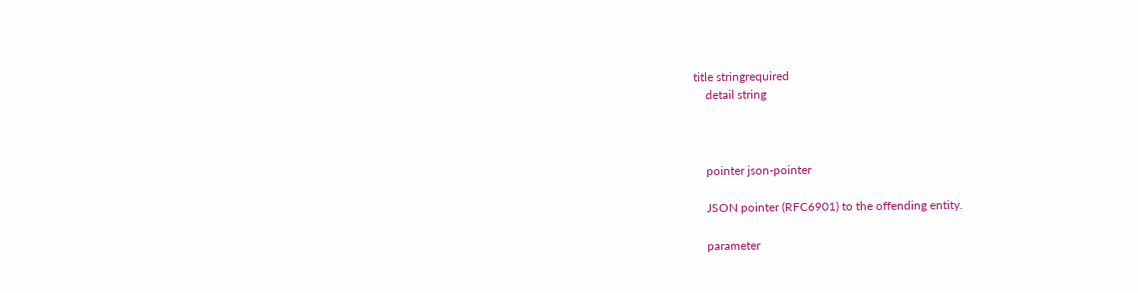title stringrequired
    detail string



    pointer json-pointer

    JSON pointer (RFC6901) to the offending entity.

    parameter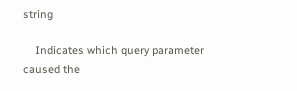string

    Indicates which query parameter caused the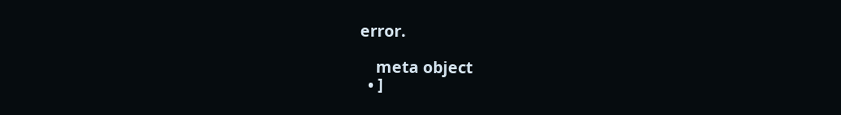error.

    meta object
  • ]